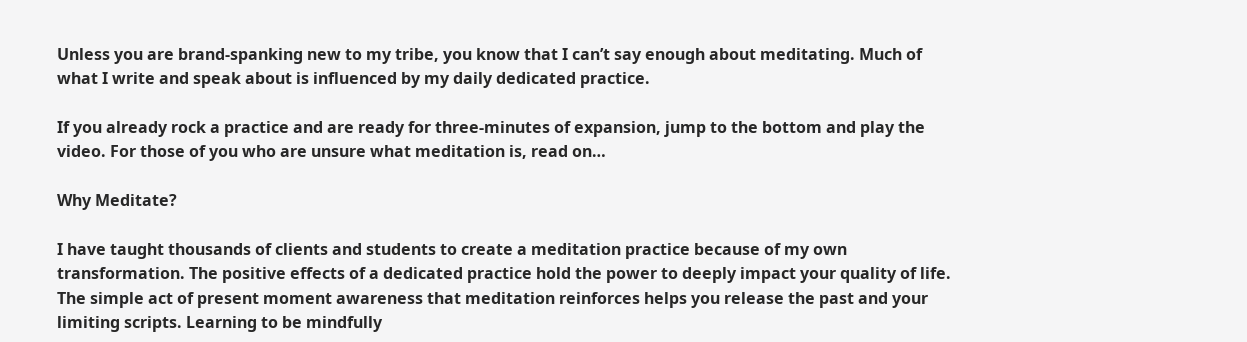Unless you are brand-spanking new to my tribe, you know that I can’t say enough about meditating. Much of what I write and speak about is influenced by my daily dedicated practice.

If you already rock a practice and are ready for three-minutes of expansion, jump to the bottom and play the video. For those of you who are unsure what meditation is, read on…

Why Meditate?

I have taught thousands of clients and students to create a meditation practice because of my own transformation. The positive effects of a dedicated practice hold the power to deeply impact your quality of life. The simple act of present moment awareness that meditation reinforces helps you release the past and your limiting scripts. Learning to be mindfully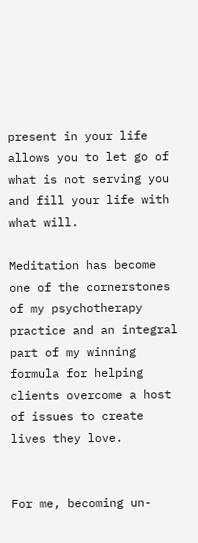present in your life allows you to let go of what is not serving you and fill your life with what will.

Meditation has become one of the cornerstones of my psychotherapy practice and an integral part of my winning formula for helping clients overcome a host of issues to create lives they love.


For me, becoming un-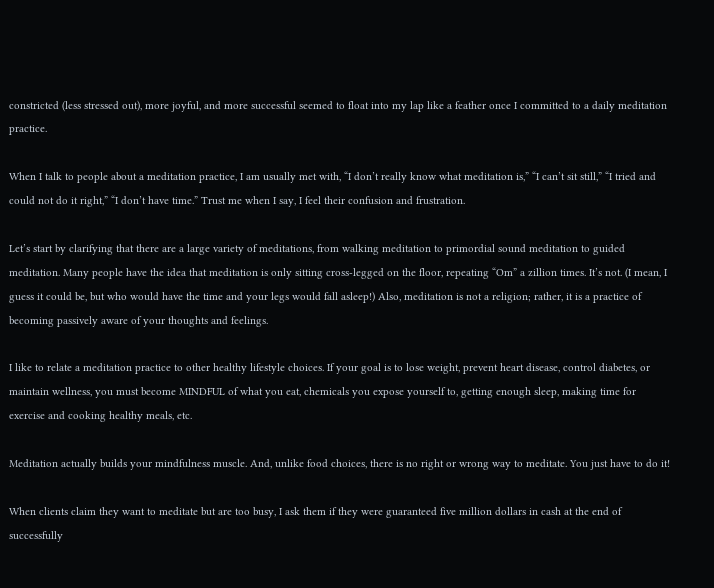constricted (less stressed out), more joyful, and more successful seemed to float into my lap like a feather once I committed to a daily meditation practice.

When I talk to people about a meditation practice, I am usually met with, “I don’t really know what meditation is,” “I can’t sit still,” “I tried and could not do it right,” “I don’t have time.” Trust me when I say, I feel their confusion and frustration.

Let’s start by clarifying that there are a large variety of meditations, from walking meditation to primordial sound meditation to guided meditation. Many people have the idea that meditation is only sitting cross-legged on the floor, repeating “Om” a zillion times. It’s not. (I mean, I guess it could be, but who would have the time and your legs would fall asleep!) Also, meditation is not a religion; rather, it is a practice of becoming passively aware of your thoughts and feelings.

I like to relate a meditation practice to other healthy lifestyle choices. If your goal is to lose weight, prevent heart disease, control diabetes, or maintain wellness, you must become MINDFUL of what you eat, chemicals you expose yourself to, getting enough sleep, making time for exercise and cooking healthy meals, etc.

Meditation actually builds your mindfulness muscle. And, unlike food choices, there is no right or wrong way to meditate. You just have to do it!

When clients claim they want to meditate but are too busy, I ask them if they were guaranteed five million dollars in cash at the end of successfully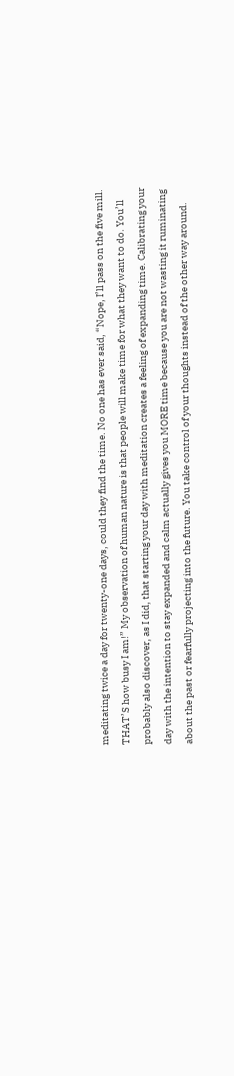meditating twice a day for twenty-one days, could they find the time. No one has ever said, “Nope, I’ll pass on the five mill. THAT’S how busy I am!” My observation of human nature is that people will make time for what they want to do. You’ll probably also discover, as I did, that starting your day with meditation creates a feeling of expanding time. Calibrating your day with the intention to stay expanded and calm actually gives you MORE time because you are not wasting it ruminating about the past or fearfully projecting into the future. You take control of your thoughts instead of the other way around.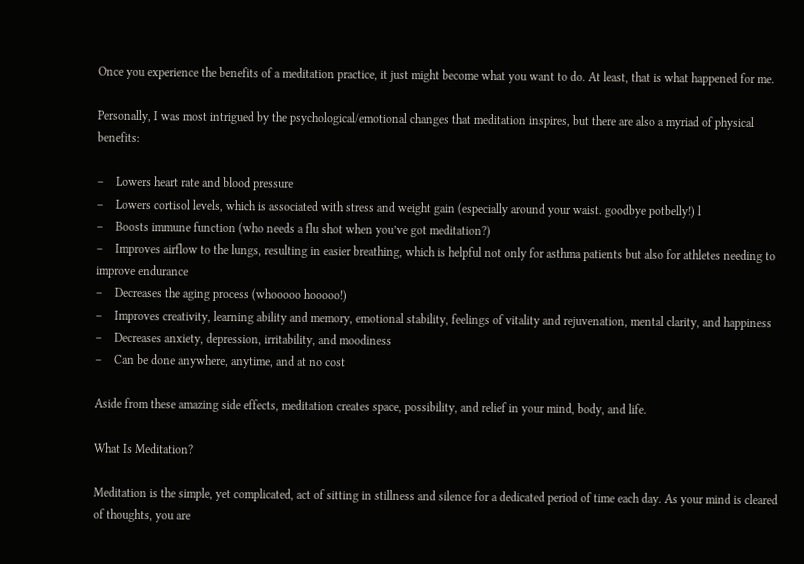Once you experience the benefits of a meditation practice, it just might become what you want to do. At least, that is what happened for me.

Personally, I was most intrigued by the psychological/emotional changes that meditation inspires, but there are also a myriad of physical benefits:

–    Lowers heart rate and blood pressure
–    Lowers cortisol levels, which is associated with stress and weight gain (especially around your waist. goodbye potbelly!) l
–    Boosts immune function (who needs a flu shot when you’ve got meditation?)
–    Improves airflow to the lungs, resulting in easier breathing, which is helpful not only for asthma patients but also for athletes needing to improve endurance
–    Decreases the aging process (whooooo hooooo!)
–    Improves creativity, learning ability and memory, emotional stability, feelings of vitality and rejuvenation, mental clarity, and happiness
–    Decreases anxiety, depression, irritability, and moodiness
–    Can be done anywhere, anytime, and at no cost

Aside from these amazing side effects, meditation creates space, possibility, and relief in your mind, body, and life.

What Is Meditation?

Meditation is the simple, yet complicated, act of sitting in stillness and silence for a dedicated period of time each day. As your mind is cleared of thoughts, you are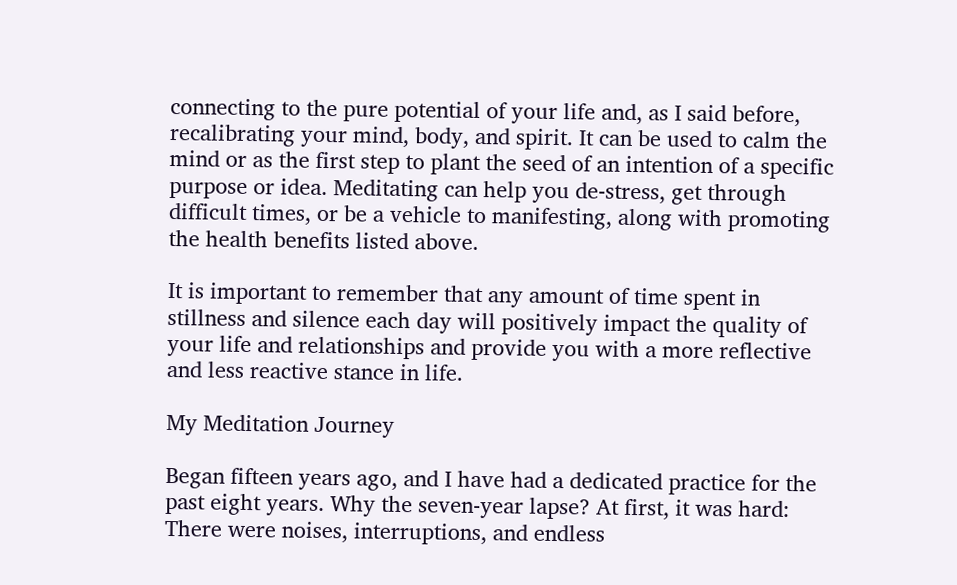connecting to the pure potential of your life and, as I said before, recalibrating your mind, body, and spirit. It can be used to calm the mind or as the first step to plant the seed of an intention of a specific purpose or idea. Meditating can help you de-stress, get through difficult times, or be a vehicle to manifesting, along with promoting the health benefits listed above.

It is important to remember that any amount of time spent in stillness and silence each day will positively impact the quality of your life and relationships and provide you with a more reflective and less reactive stance in life.

My Meditation Journey

Began fifteen years ago, and I have had a dedicated practice for the past eight years. Why the seven-year lapse? At first, it was hard: There were noises, interruptions, and endless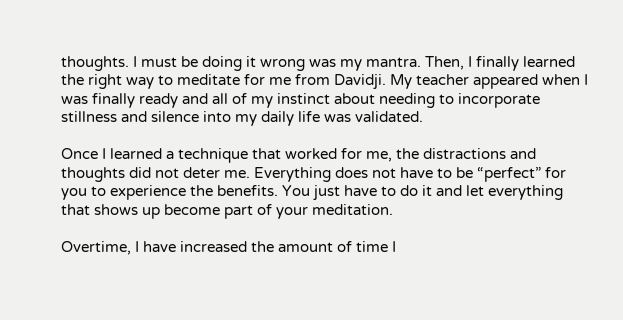thoughts. I must be doing it wrong was my mantra. Then, I finally learned the right way to meditate for me from Davidji. My teacher appeared when I was finally ready and all of my instinct about needing to incorporate stillness and silence into my daily life was validated.

Once I learned a technique that worked for me, the distractions and thoughts did not deter me. Everything does not have to be “perfect” for you to experience the benefits. You just have to do it and let everything that shows up become part of your meditation.

Overtime, I have increased the amount of time I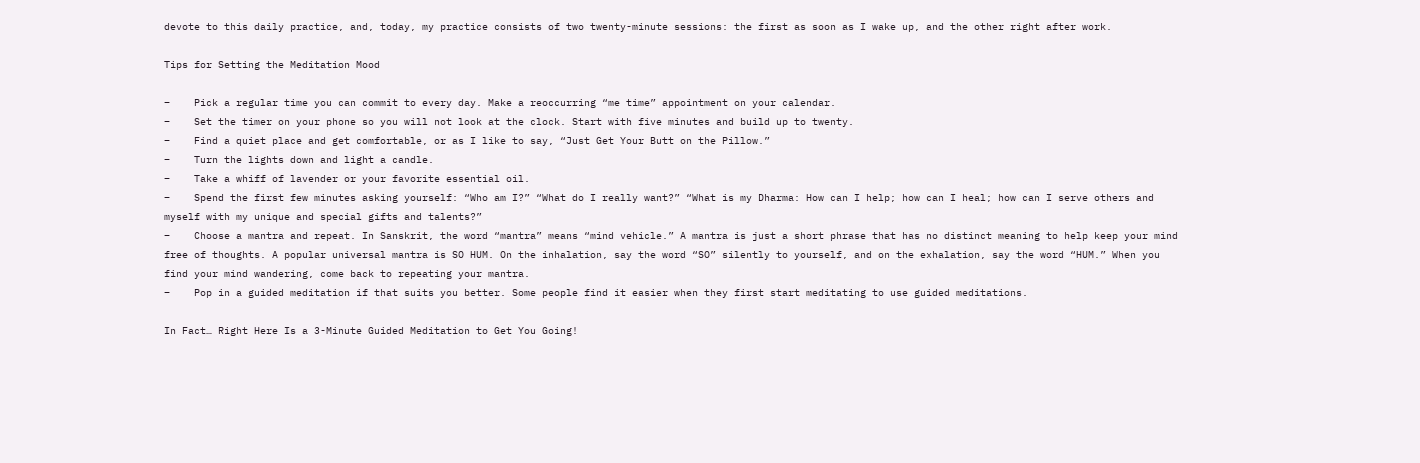devote to this daily practice, and, today, my practice consists of two twenty-minute sessions: the first as soon as I wake up, and the other right after work.

Tips for Setting the Meditation Mood

–    Pick a regular time you can commit to every day. Make a reoccurring “me time” appointment on your calendar.
–    Set the timer on your phone so you will not look at the clock. Start with five minutes and build up to twenty.
–    Find a quiet place and get comfortable, or as I like to say, “Just Get Your Butt on the Pillow.”
–    Turn the lights down and light a candle.
–    Take a whiff of lavender or your favorite essential oil.
–    Spend the first few minutes asking yourself: “Who am I?” “What do I really want?” “What is my Dharma: How can I help; how can I heal; how can I serve others and myself with my unique and special gifts and talents?”
–    Choose a mantra and repeat. In Sanskrit, the word “mantra” means “mind vehicle.” A mantra is just a short phrase that has no distinct meaning to help keep your mind free of thoughts. A popular universal mantra is SO HUM. On the inhalation, say the word “SO” silently to yourself, and on the exhalation, say the word “HUM.” When you find your mind wandering, come back to repeating your mantra.
–    Pop in a guided meditation if that suits you better. Some people find it easier when they first start meditating to use guided meditations.

In Fact… Right Here Is a 3-Minute Guided Meditation to Get You Going!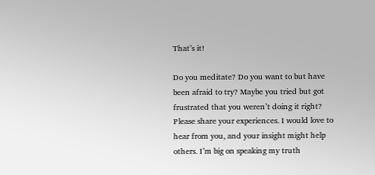That’s it!

Do you meditate? Do you want to but have been afraid to try? Maybe you tried but got frustrated that you weren’t doing it right? Please share your experiences. I would love to hear from you, and your insight might help others. I’m big on speaking my truth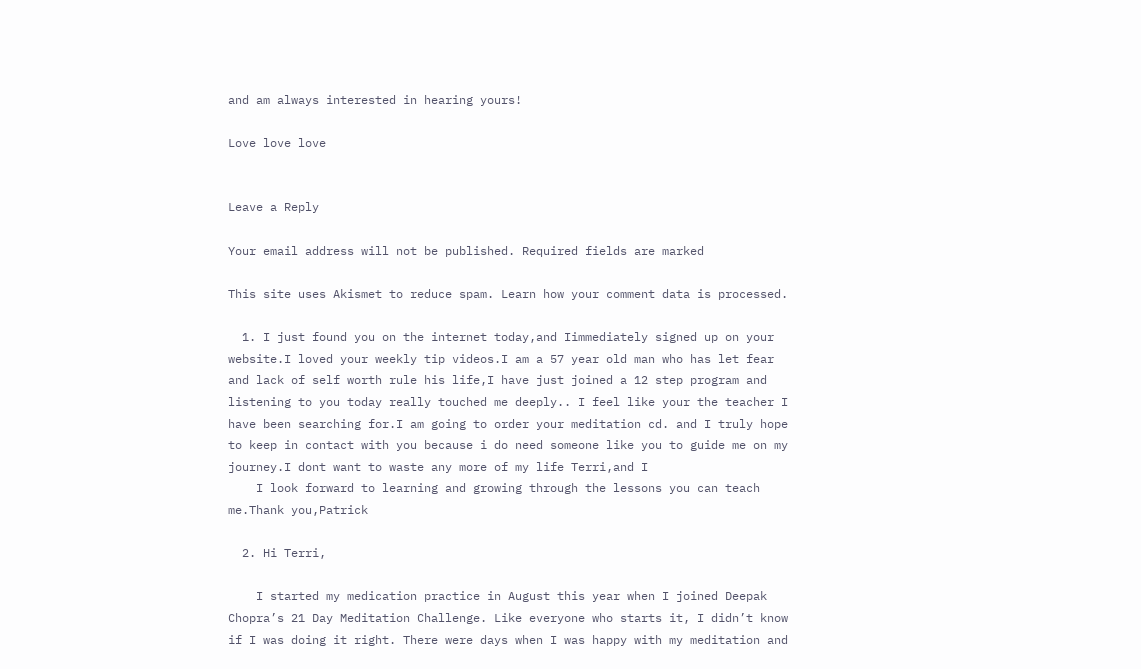and am always interested in hearing yours!

Love love love


Leave a Reply

Your email address will not be published. Required fields are marked

This site uses Akismet to reduce spam. Learn how your comment data is processed.

  1. I just found you on the internet today,and Iimmediately signed up on your website.I loved your weekly tip videos.I am a 57 year old man who has let fear and lack of self worth rule his life,I have just joined a 12 step program and listening to you today really touched me deeply.. I feel like your the teacher I have been searching for.I am going to order your meditation cd. and I truly hope to keep in contact with you because i do need someone like you to guide me on my journey.I dont want to waste any more of my life Terri,and I
    I look forward to learning and growing through the lessons you can teach me.Thank you,Patrick

  2. Hi Terri,

    I started my medication practice in August this year when I joined Deepak Chopra’s 21 Day Meditation Challenge. Like everyone who starts it, I didn’t know if I was doing it right. There were days when I was happy with my meditation and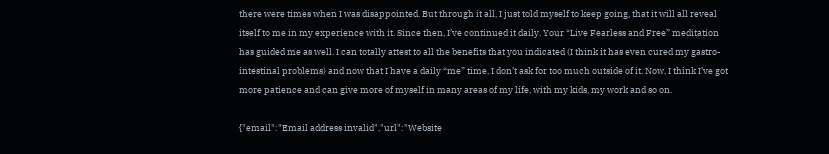there were times when I was disappointed. But through it all, I just told myself to keep going, that it will all reveal itself to me in my experience with it. Since then, I’ve continued it daily. Your “Live Fearless and Free” meditation has guided me as well. I can totally attest to all the benefits that you indicated (I think it has even cured my gastro-intestinal problems) and now that I have a daily “me” time, I don’t ask for too much outside of it. Now, I think I’ve got more patience and can give more of myself in many areas of my life, with my kids, my work and so on.

{"email":"Email address invalid","url":"Website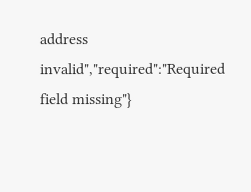address invalid","required":"Required field missing"}